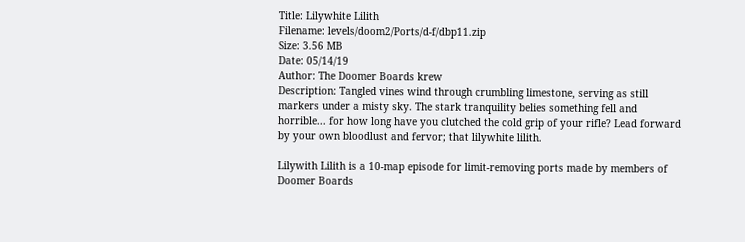Title: Lilywhite Lilith
Filename: levels/doom2/Ports/d-f/dbp11.zip
Size: 3.56 MB
Date: 05/14/19
Author: The Doomer Boards krew
Description: Tangled vines wind through crumbling limestone, serving as still markers under a misty sky. The stark tranquility belies something fell and horrible... for how long have you clutched the cold grip of your rifle? Lead forward by your own bloodlust and fervor; that lilywhite lilith.

Lilywith Lilith is a 10-map episode for limit-removing ports made by members of Doomer Boards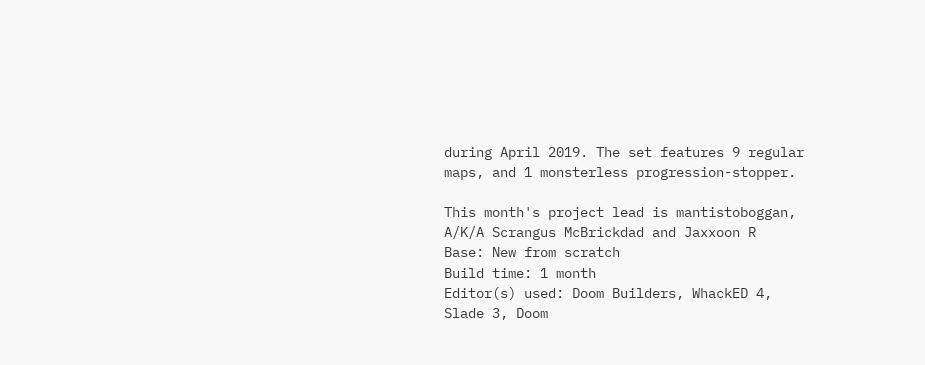during April 2019. The set features 9 regular maps, and 1 monsterless progression-stopper.

This month's project lead is mantistoboggan, A/K/A Scrangus McBrickdad and Jaxxoon R
Base: New from scratch
Build time: 1 month
Editor(s) used: Doom Builders, WhackED 4, Slade 3, Doom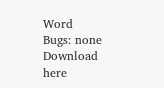Word
Bugs: none
Download here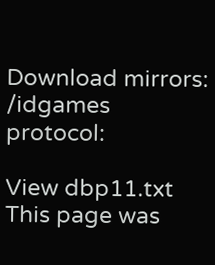Download mirrors: /idgames protocol:

View dbp11.txt
This page was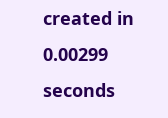created in 0.00299 seconds